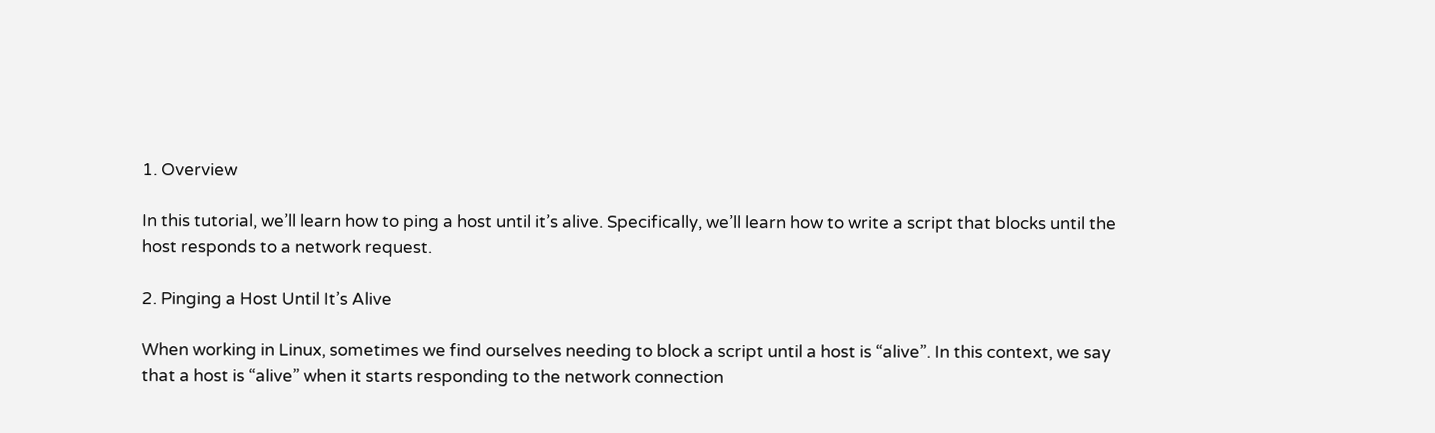1. Overview

In this tutorial, we’ll learn how to ping a host until it’s alive. Specifically, we’ll learn how to write a script that blocks until the host responds to a network request.

2. Pinging a Host Until It’s Alive

When working in Linux, sometimes we find ourselves needing to block a script until a host is “alive”. In this context, we say that a host is “alive” when it starts responding to the network connection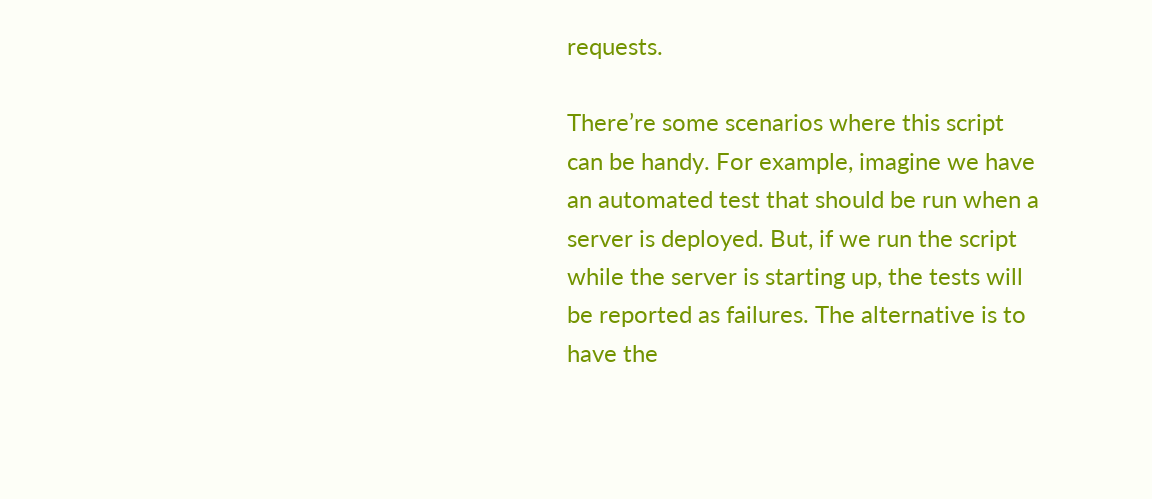requests.

There’re some scenarios where this script can be handy. For example, imagine we have an automated test that should be run when a server is deployed. But, if we run the script while the server is starting up, the tests will be reported as failures. The alternative is to have the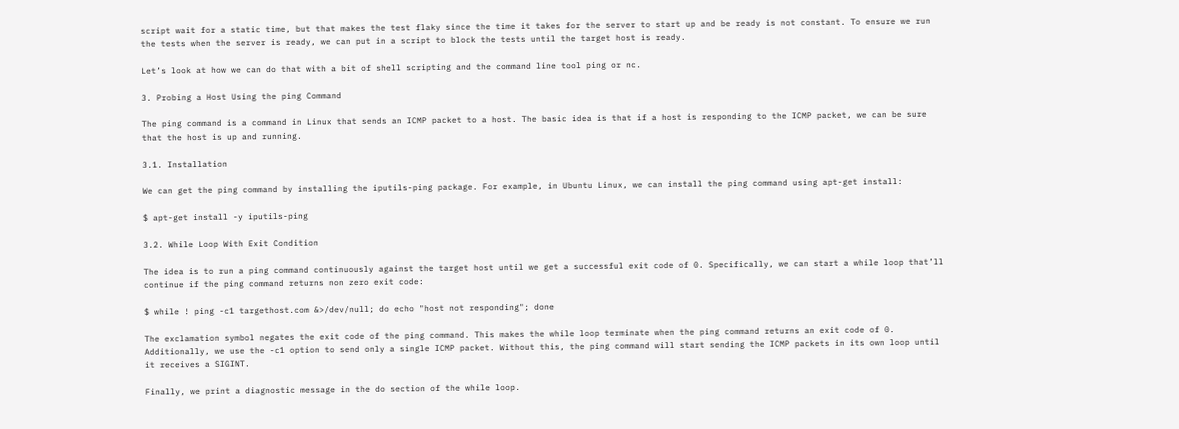script wait for a static time, but that makes the test flaky since the time it takes for the server to start up and be ready is not constant. To ensure we run the tests when the server is ready, we can put in a script to block the tests until the target host is ready.

Let’s look at how we can do that with a bit of shell scripting and the command line tool ping or nc.

3. Probing a Host Using the ping Command

The ping command is a command in Linux that sends an ICMP packet to a host. The basic idea is that if a host is responding to the ICMP packet, we can be sure that the host is up and running.

3.1. Installation

We can get the ping command by installing the iputils-ping package. For example, in Ubuntu Linux, we can install the ping command using apt-get install:

$ apt-get install -y iputils-ping

3.2. While Loop With Exit Condition

The idea is to run a ping command continuously against the target host until we get a successful exit code of 0. Specifically, we can start a while loop that’ll continue if the ping command returns non zero exit code:

$ while ! ping -c1 targethost.com &>/dev/null; do echo "host not responding"; done

The exclamation symbol negates the exit code of the ping command. This makes the while loop terminate when the ping command returns an exit code of 0. Additionally, we use the -c1 option to send only a single ICMP packet. Without this, the ping command will start sending the ICMP packets in its own loop until it receives a SIGINT.

Finally, we print a diagnostic message in the do section of the while loop.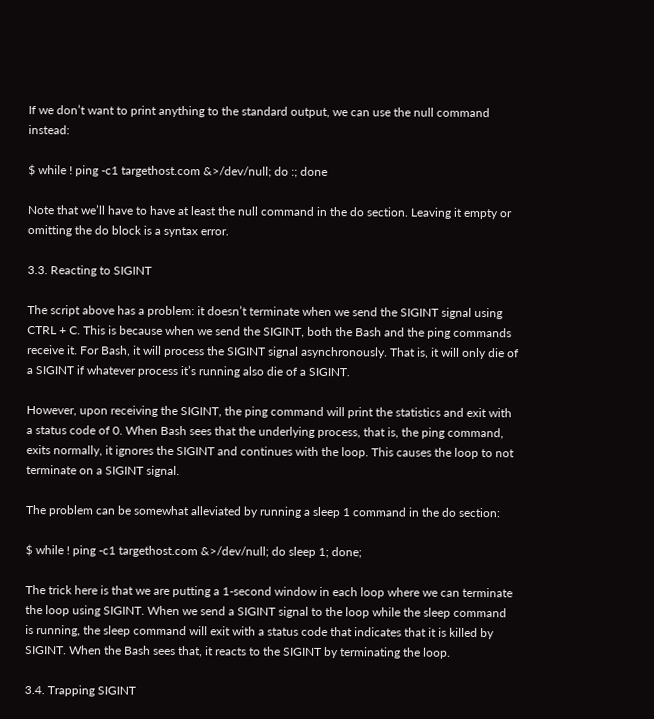If we don’t want to print anything to the standard output, we can use the null command instead:

$ while ! ping -c1 targethost.com &>/dev/null; do :; done

Note that we’ll have to have at least the null command in the do section. Leaving it empty or omitting the do block is a syntax error.

3.3. Reacting to SIGINT

The script above has a problem: it doesn’t terminate when we send the SIGINT signal using CTRL + C. This is because when we send the SIGINT, both the Bash and the ping commands receive it. For Bash, it will process the SIGINT signal asynchronously. That is, it will only die of a SIGINT if whatever process it’s running also die of a SIGINT.

However, upon receiving the SIGINT, the ping command will print the statistics and exit with a status code of 0. When Bash sees that the underlying process, that is, the ping command, exits normally, it ignores the SIGINT and continues with the loop. This causes the loop to not terminate on a SIGINT signal.

The problem can be somewhat alleviated by running a sleep 1 command in the do section:

$ while ! ping -c1 targethost.com &>/dev/null; do sleep 1; done;

The trick here is that we are putting a 1-second window in each loop where we can terminate the loop using SIGINT. When we send a SIGINT signal to the loop while the sleep command is running, the sleep command will exit with a status code that indicates that it is killed by SIGINT. When the Bash sees that, it reacts to the SIGINT by terminating the loop.

3.4. Trapping SIGINT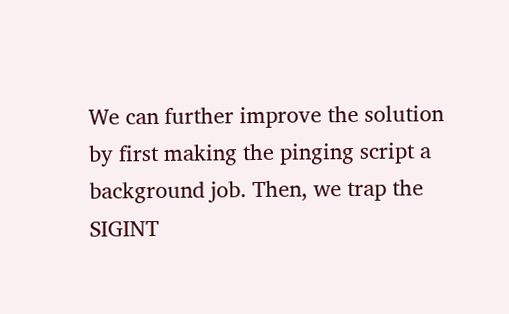We can further improve the solution by first making the pinging script a background job. Then, we trap the SIGINT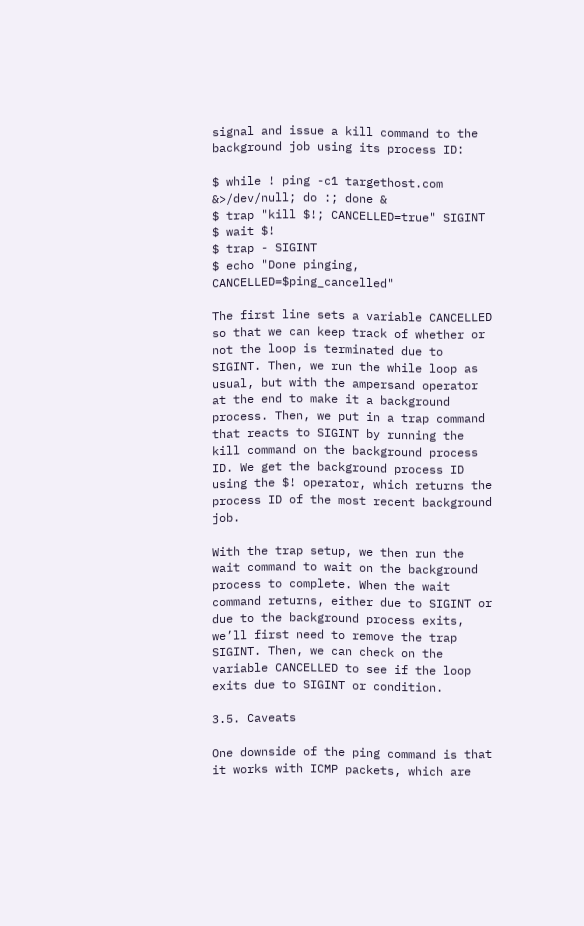signal and issue a kill command to the background job using its process ID:

$ while ! ping -c1 targethost.com &>/dev/null; do :; done &
$ trap "kill $!; CANCELLED=true" SIGINT
$ wait $!
$ trap - SIGINT
$ echo "Done pinging, CANCELLED=$ping_cancelled"

The first line sets a variable CANCELLED so that we can keep track of whether or not the loop is terminated due to SIGINT. Then, we run the while loop as usual, but with the ampersand operator at the end to make it a background process. Then, we put in a trap command that reacts to SIGINT by running the kill command on the background process ID. We get the background process ID using the $! operator, which returns the process ID of the most recent background job.

With the trap setup, we then run the wait command to wait on the background process to complete. When the wait command returns, either due to SIGINT or due to the background process exits, we’ll first need to remove the trap SIGINT. Then, we can check on the variable CANCELLED to see if the loop exits due to SIGINT or condition.

3.5. Caveats

One downside of the ping command is that it works with ICMP packets, which are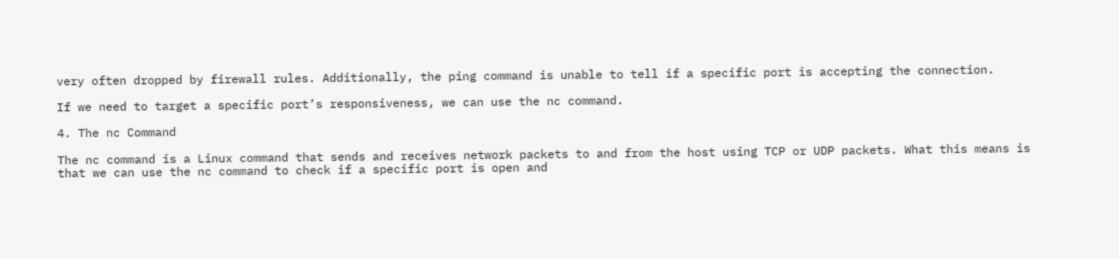very often dropped by firewall rules. Additionally, the ping command is unable to tell if a specific port is accepting the connection.

If we need to target a specific port’s responsiveness, we can use the nc command.

4. The nc Command

The nc command is a Linux command that sends and receives network packets to and from the host using TCP or UDP packets. What this means is that we can use the nc command to check if a specific port is open and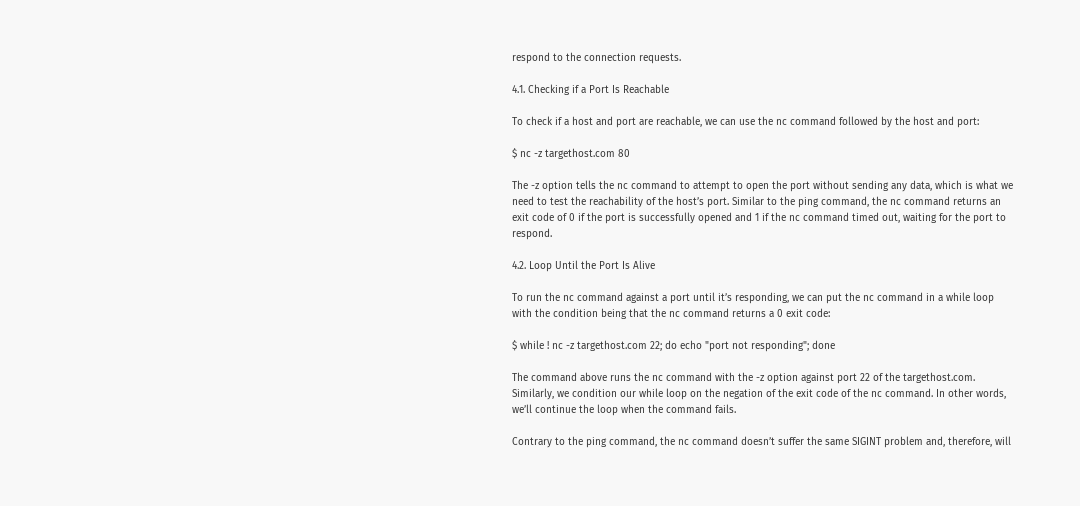respond to the connection requests.

4.1. Checking if a Port Is Reachable

To check if a host and port are reachable, we can use the nc command followed by the host and port:

$ nc -z targethost.com 80

The -z option tells the nc command to attempt to open the port without sending any data, which is what we need to test the reachability of the host’s port. Similar to the ping command, the nc command returns an exit code of 0 if the port is successfully opened and 1 if the nc command timed out, waiting for the port to respond.

4.2. Loop Until the Port Is Alive

To run the nc command against a port until it’s responding, we can put the nc command in a while loop with the condition being that the nc command returns a 0 exit code:

$ while ! nc -z targethost.com 22; do echo "port not responding"; done

The command above runs the nc command with the -z option against port 22 of the targethost.com. Similarly, we condition our while loop on the negation of the exit code of the nc command. In other words, we’ll continue the loop when the command fails.

Contrary to the ping command, the nc command doesn’t suffer the same SIGINT problem and, therefore, will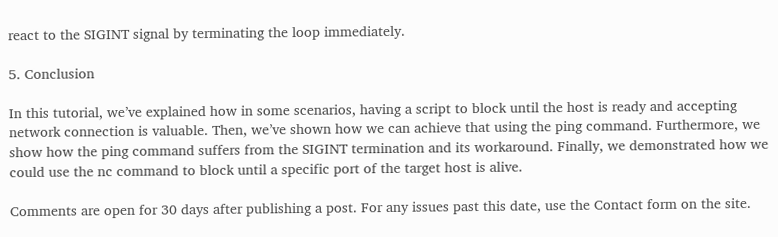react to the SIGINT signal by terminating the loop immediately.

5. Conclusion

In this tutorial, we’ve explained how in some scenarios, having a script to block until the host is ready and accepting network connection is valuable. Then, we’ve shown how we can achieve that using the ping command. Furthermore, we show how the ping command suffers from the SIGINT termination and its workaround. Finally, we demonstrated how we could use the nc command to block until a specific port of the target host is alive.

Comments are open for 30 days after publishing a post. For any issues past this date, use the Contact form on the site.